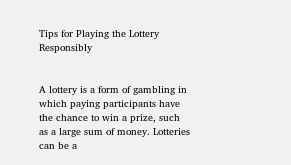Tips for Playing the Lottery Responsibly


A lottery is a form of gambling in which paying participants have the chance to win a prize, such as a large sum of money. Lotteries can be a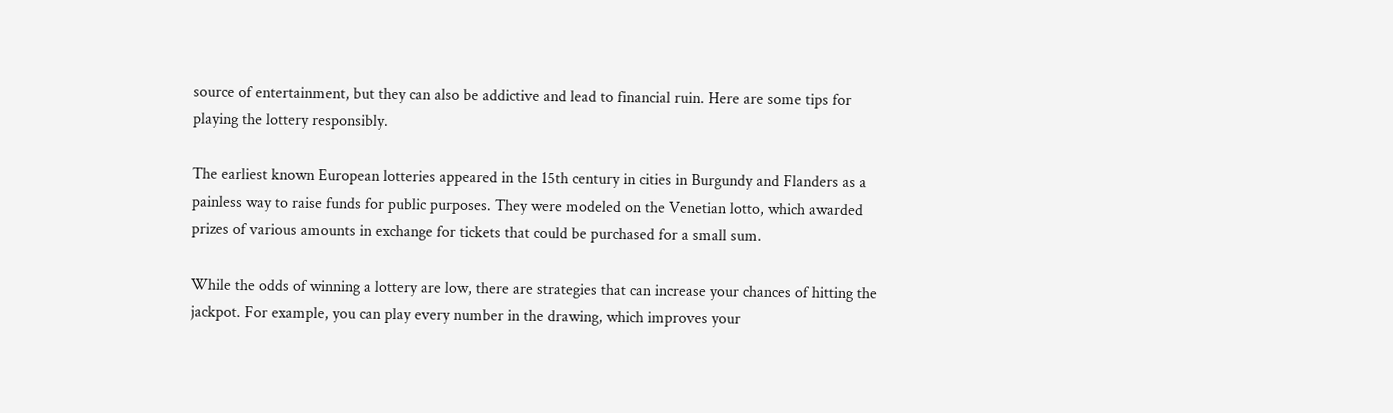source of entertainment, but they can also be addictive and lead to financial ruin. Here are some tips for playing the lottery responsibly.

The earliest known European lotteries appeared in the 15th century in cities in Burgundy and Flanders as a painless way to raise funds for public purposes. They were modeled on the Venetian lotto, which awarded prizes of various amounts in exchange for tickets that could be purchased for a small sum.

While the odds of winning a lottery are low, there are strategies that can increase your chances of hitting the jackpot. For example, you can play every number in the drawing, which improves your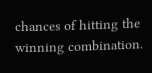chances of hitting the winning combination.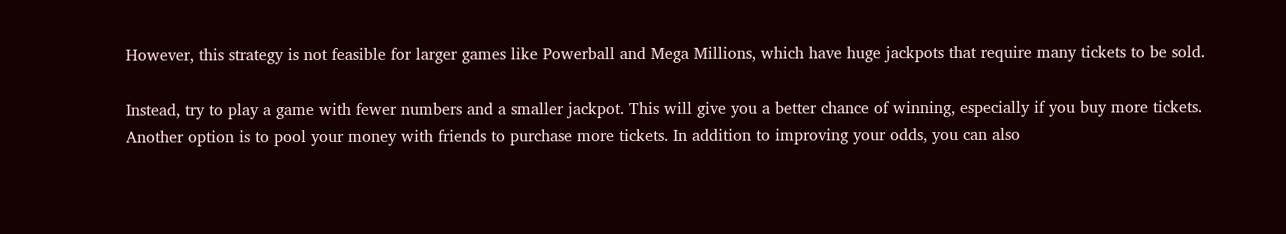However, this strategy is not feasible for larger games like Powerball and Mega Millions, which have huge jackpots that require many tickets to be sold.

Instead, try to play a game with fewer numbers and a smaller jackpot. This will give you a better chance of winning, especially if you buy more tickets. Another option is to pool your money with friends to purchase more tickets. In addition to improving your odds, you can also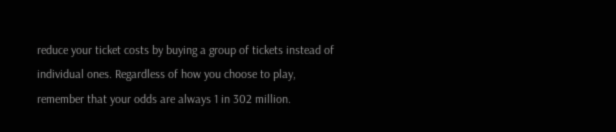reduce your ticket costs by buying a group of tickets instead of individual ones. Regardless of how you choose to play, remember that your odds are always 1 in 302 million.